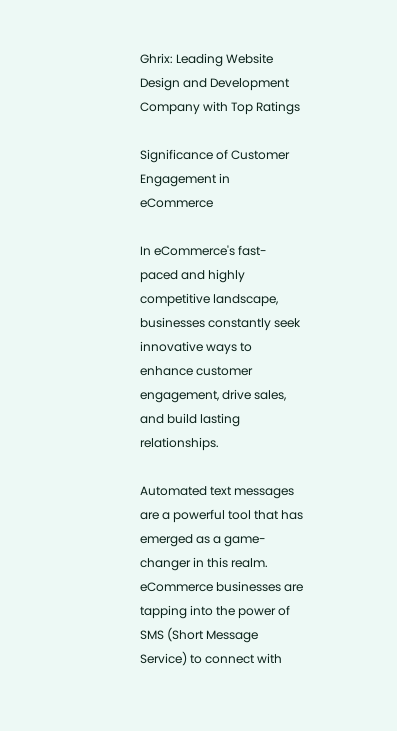Ghrix: Leading Website Design and Development Company with Top Ratings

Significance of Customer Engagement in eCommerce

In eCommerce's fast-paced and highly competitive landscape, businesses constantly seek innovative ways to enhance customer engagement, drive sales, and build lasting relationships.

Automated text messages are a powerful tool that has emerged as a game-changer in this realm. eCommerce businesses are tapping into the power of SMS (Short Message Service) to connect with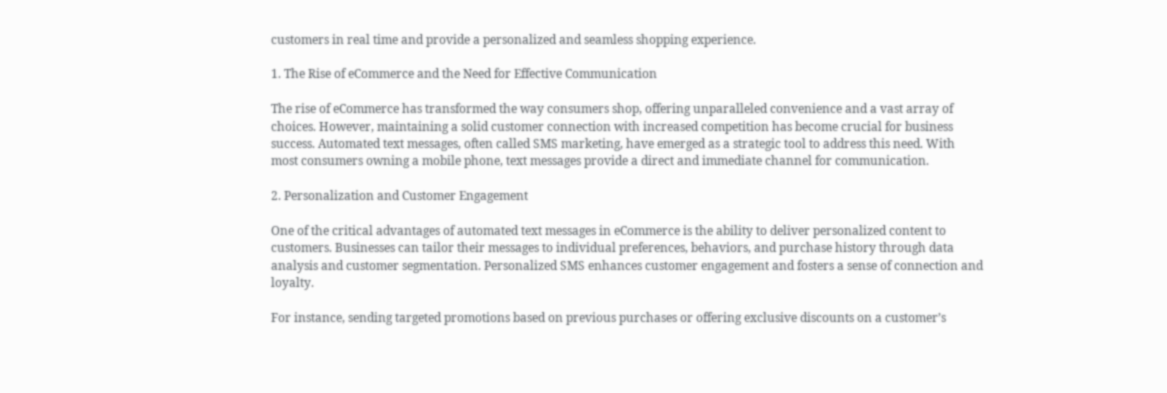customers in real time and provide a personalized and seamless shopping experience.

1. The Rise of eCommerce and the Need for Effective Communication

The rise of eCommerce has transformed the way consumers shop, offering unparalleled convenience and a vast array of choices. However, maintaining a solid customer connection with increased competition has become crucial for business success. Automated text messages, often called SMS marketing, have emerged as a strategic tool to address this need. With most consumers owning a mobile phone, text messages provide a direct and immediate channel for communication.

2. Personalization and Customer Engagement

One of the critical advantages of automated text messages in eCommerce is the ability to deliver personalized content to customers. Businesses can tailor their messages to individual preferences, behaviors, and purchase history through data analysis and customer segmentation. Personalized SMS enhances customer engagement and fosters a sense of connection and loyalty.

For instance, sending targeted promotions based on previous purchases or offering exclusive discounts on a customer’s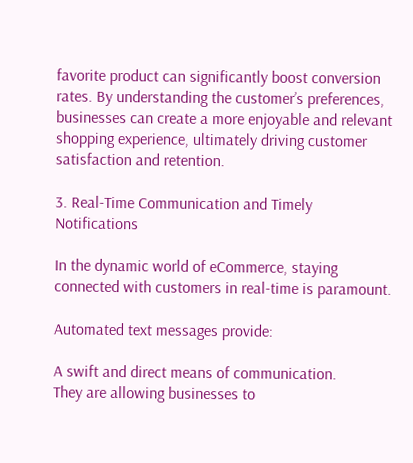favorite product can significantly boost conversion rates. By understanding the customer’s preferences, businesses can create a more enjoyable and relevant shopping experience, ultimately driving customer satisfaction and retention.

3. Real-Time Communication and Timely Notifications

In the dynamic world of eCommerce, staying connected with customers in real-time is paramount.

Automated text messages provide:

A swift and direct means of communication.
They are allowing businesses to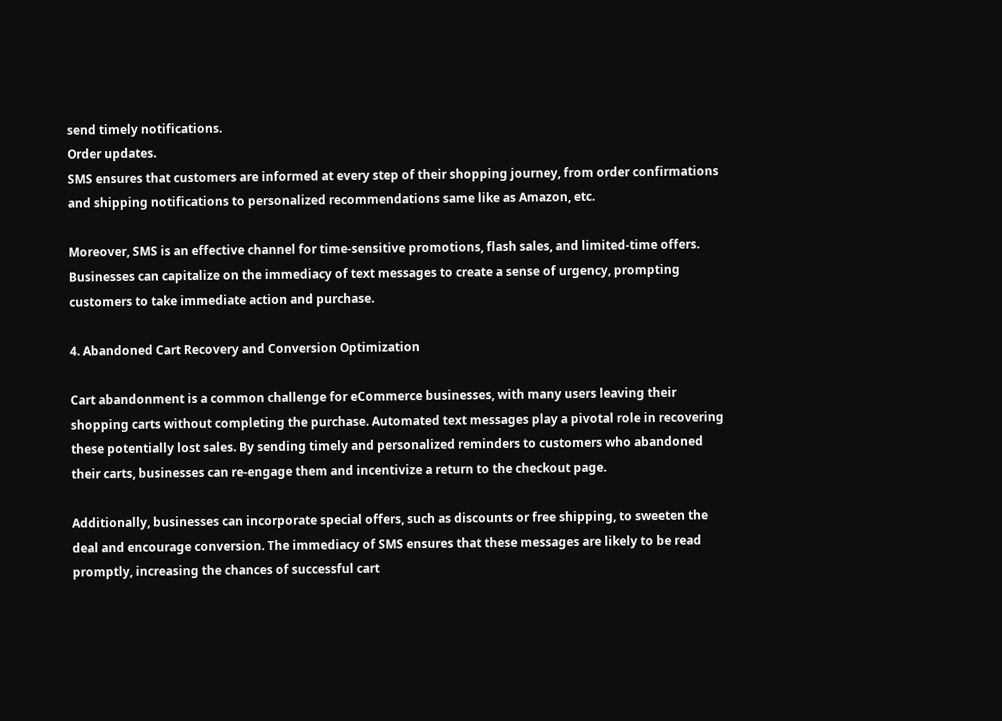send timely notifications.
Order updates.
SMS ensures that customers are informed at every step of their shopping journey, from order confirmations and shipping notifications to personalized recommendations same like as Amazon, etc.

Moreover, SMS is an effective channel for time-sensitive promotions, flash sales, and limited-time offers. Businesses can capitalize on the immediacy of text messages to create a sense of urgency, prompting customers to take immediate action and purchase.

4. Abandoned Cart Recovery and Conversion Optimization

Cart abandonment is a common challenge for eCommerce businesses, with many users leaving their shopping carts without completing the purchase. Automated text messages play a pivotal role in recovering these potentially lost sales. By sending timely and personalized reminders to customers who abandoned their carts, businesses can re-engage them and incentivize a return to the checkout page.

Additionally, businesses can incorporate special offers, such as discounts or free shipping, to sweeten the deal and encourage conversion. The immediacy of SMS ensures that these messages are likely to be read promptly, increasing the chances of successful cart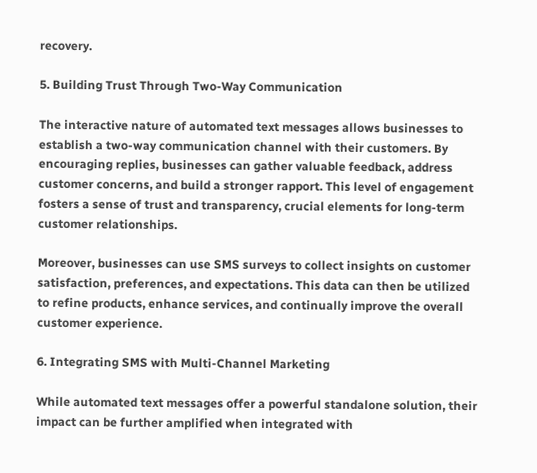recovery.

5. Building Trust Through Two-Way Communication

The interactive nature of automated text messages allows businesses to establish a two-way communication channel with their customers. By encouraging replies, businesses can gather valuable feedback, address customer concerns, and build a stronger rapport. This level of engagement fosters a sense of trust and transparency, crucial elements for long-term customer relationships.

Moreover, businesses can use SMS surveys to collect insights on customer satisfaction, preferences, and expectations. This data can then be utilized to refine products, enhance services, and continually improve the overall customer experience.

6. Integrating SMS with Multi-Channel Marketing

While automated text messages offer a powerful standalone solution, their impact can be further amplified when integrated with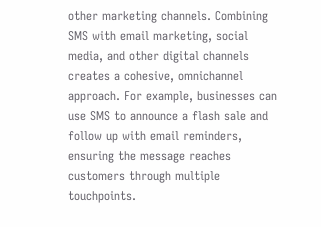other marketing channels. Combining SMS with email marketing, social media, and other digital channels creates a cohesive, omnichannel approach. For example, businesses can use SMS to announce a flash sale and follow up with email reminders, ensuring the message reaches customers through multiple touchpoints.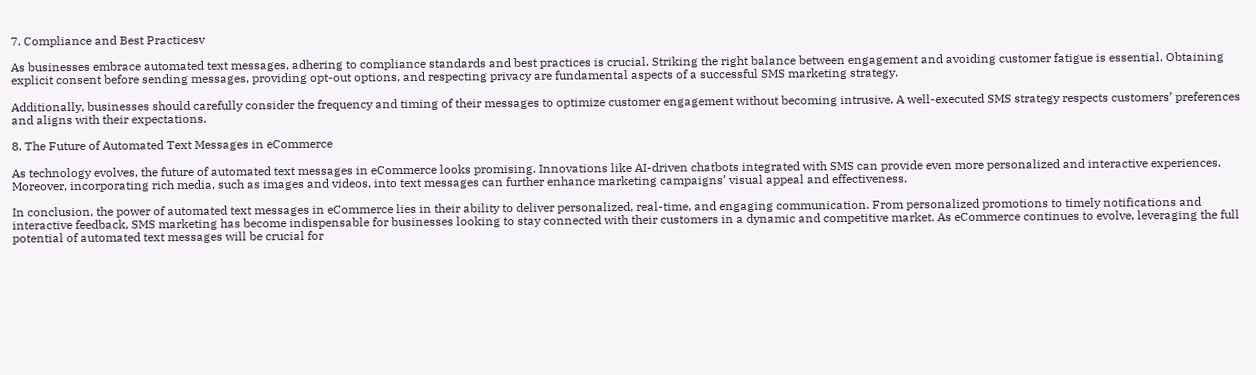7. Compliance and Best Practicesv

As businesses embrace automated text messages, adhering to compliance standards and best practices is crucial. Striking the right balance between engagement and avoiding customer fatigue is essential. Obtaining explicit consent before sending messages, providing opt-out options, and respecting privacy are fundamental aspects of a successful SMS marketing strategy.

Additionally, businesses should carefully consider the frequency and timing of their messages to optimize customer engagement without becoming intrusive. A well-executed SMS strategy respects customers’ preferences and aligns with their expectations.

8. The Future of Automated Text Messages in eCommerce

As technology evolves, the future of automated text messages in eCommerce looks promising. Innovations like AI-driven chatbots integrated with SMS can provide even more personalized and interactive experiences. Moreover, incorporating rich media, such as images and videos, into text messages can further enhance marketing campaigns’ visual appeal and effectiveness.

In conclusion, the power of automated text messages in eCommerce lies in their ability to deliver personalized, real-time, and engaging communication. From personalized promotions to timely notifications and interactive feedback, SMS marketing has become indispensable for businesses looking to stay connected with their customers in a dynamic and competitive market. As eCommerce continues to evolve, leveraging the full potential of automated text messages will be crucial for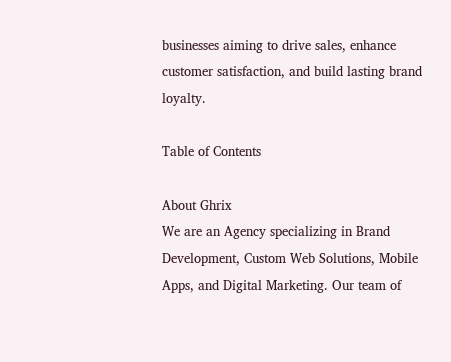businesses aiming to drive sales, enhance customer satisfaction, and build lasting brand loyalty.

Table of Contents

About Ghrix
We are an Agency specializing in Brand Development, Custom Web Solutions, Mobile Apps, and Digital Marketing. Our team of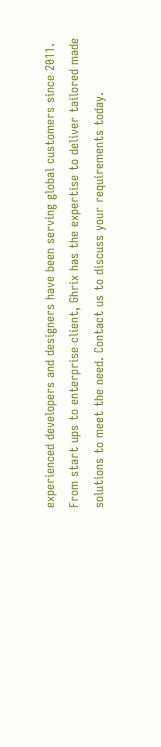experienced developers and designers have been serving global customers since 2011. From start ups to enterprise client, Ghrix has the expertise to deliver tailored made solutions to meet the need. Contact us to discuss your requirements today.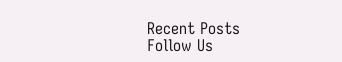Recent Posts
Follow Us